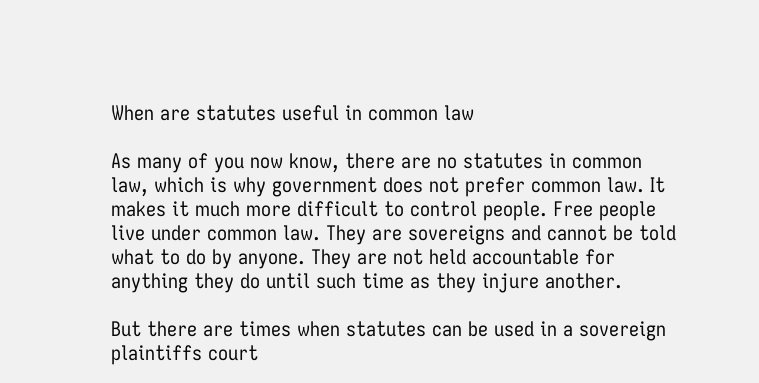When are statutes useful in common law

As many of you now know, there are no statutes in common law, which is why government does not prefer common law. It makes it much more difficult to control people. Free people live under common law. They are sovereigns and cannot be told what to do by anyone. They are not held accountable for anything they do until such time as they injure another.

But there are times when statutes can be used in a sovereign plaintiffs court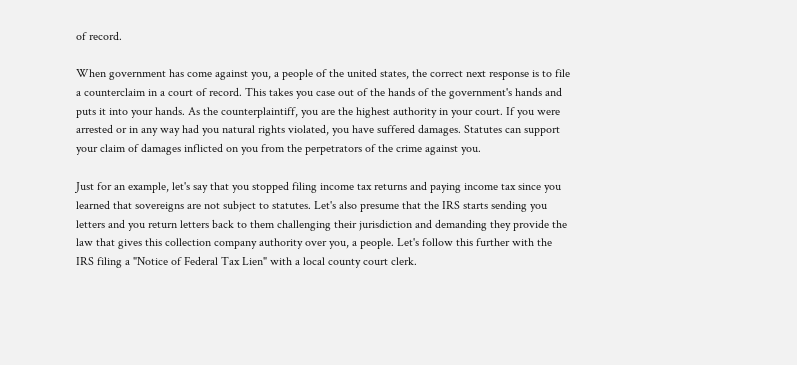of record.

When government has come against you, a people of the united states, the correct next response is to file a counterclaim in a court of record. This takes you case out of the hands of the government's hands and puts it into your hands. As the counterplaintiff, you are the highest authority in your court. If you were arrested or in any way had you natural rights violated, you have suffered damages. Statutes can support your claim of damages inflicted on you from the perpetrators of the crime against you.

Just for an example, let's say that you stopped filing income tax returns and paying income tax since you learned that sovereigns are not subject to statutes. Let's also presume that the IRS starts sending you letters and you return letters back to them challenging their jurisdiction and demanding they provide the law that gives this collection company authority over you, a people. Let's follow this further with the IRS filing a "Notice of Federal Tax Lien" with a local county court clerk.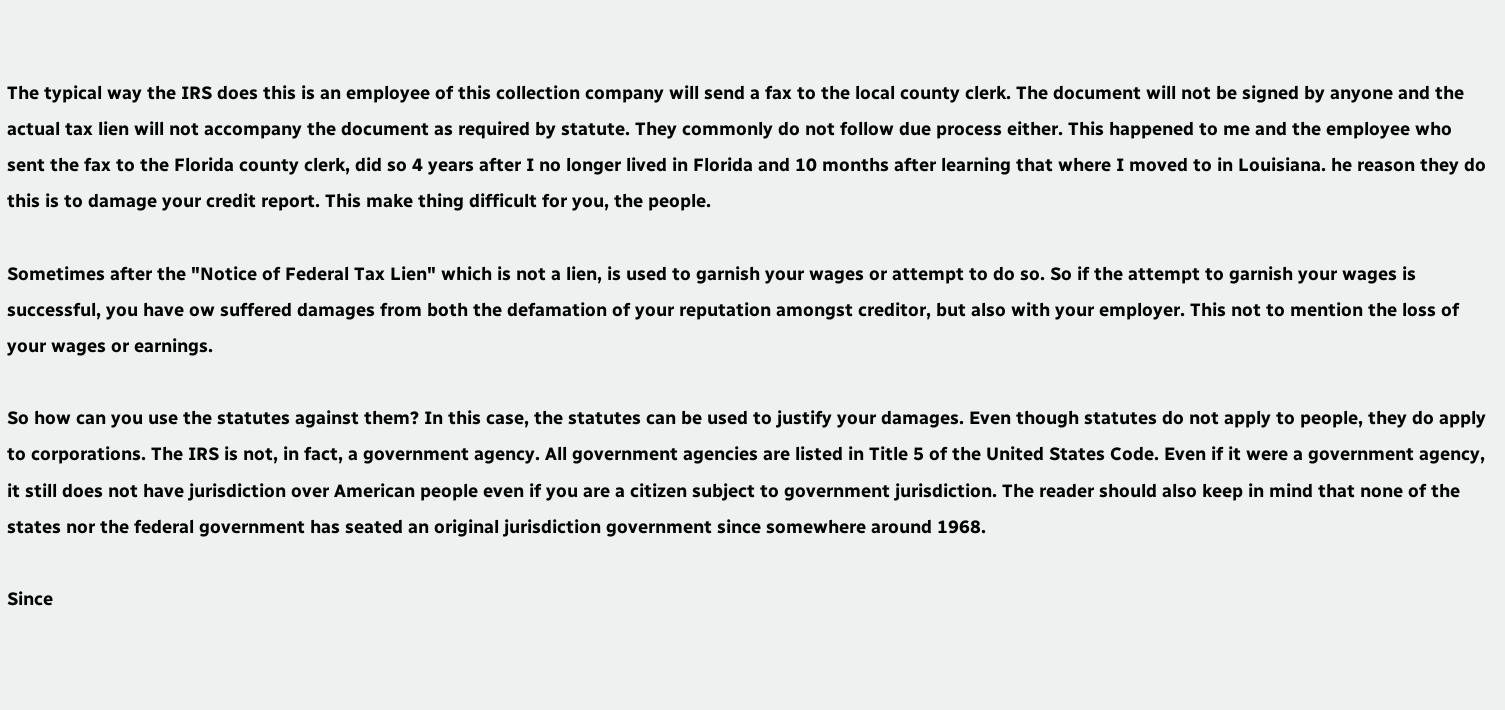The typical way the IRS does this is an employee of this collection company will send a fax to the local county clerk. The document will not be signed by anyone and the actual tax lien will not accompany the document as required by statute. They commonly do not follow due process either. This happened to me and the employee who sent the fax to the Florida county clerk, did so 4 years after I no longer lived in Florida and 10 months after learning that where I moved to in Louisiana. he reason they do this is to damage your credit report. This make thing difficult for you, the people.

Sometimes after the "Notice of Federal Tax Lien" which is not a lien, is used to garnish your wages or attempt to do so. So if the attempt to garnish your wages is successful, you have ow suffered damages from both the defamation of your reputation amongst creditor, but also with your employer. This not to mention the loss of your wages or earnings.

So how can you use the statutes against them? In this case, the statutes can be used to justify your damages. Even though statutes do not apply to people, they do apply to corporations. The IRS is not, in fact, a government agency. All government agencies are listed in Title 5 of the United States Code. Even if it were a government agency, it still does not have jurisdiction over American people even if you are a citizen subject to government jurisdiction. The reader should also keep in mind that none of the states nor the federal government has seated an original jurisdiction government since somewhere around 1968.

Since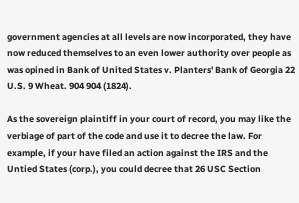government agencies at all levels are now incorporated, they have now reduced themselves to an even lower authority over people as was opined in Bank of United States v. Planters' Bank of Georgia 22 U.S. 9 Wheat. 904 904 (1824).

As the sovereign plaintiff in your court of record, you may like the verbiage of part of the code and use it to decree the law. For example, if your have filed an action against the IRS and the Untied States (corp.), you could decree that 26 USC Section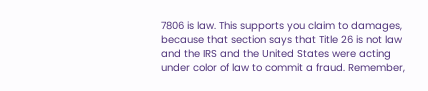7806 is law. This supports you claim to damages, because that section says that Title 26 is not law and the IRS and the United States were acting under color of law to commit a fraud. Remember,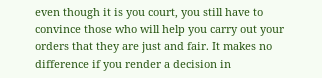even though it is you court, you still have to convince those who will help you carry out your orders that they are just and fair. It makes no difference if you render a decision in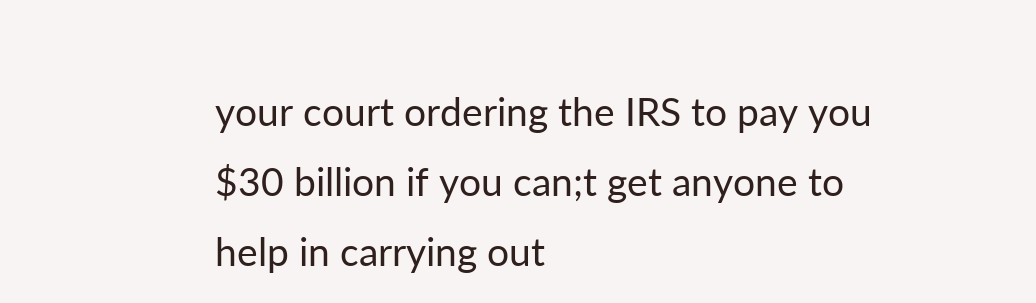your court ordering the IRS to pay you $30 billion if you can;t get anyone to help in carrying out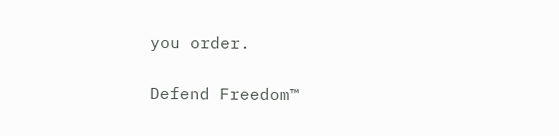you order.

Defend Freedom™